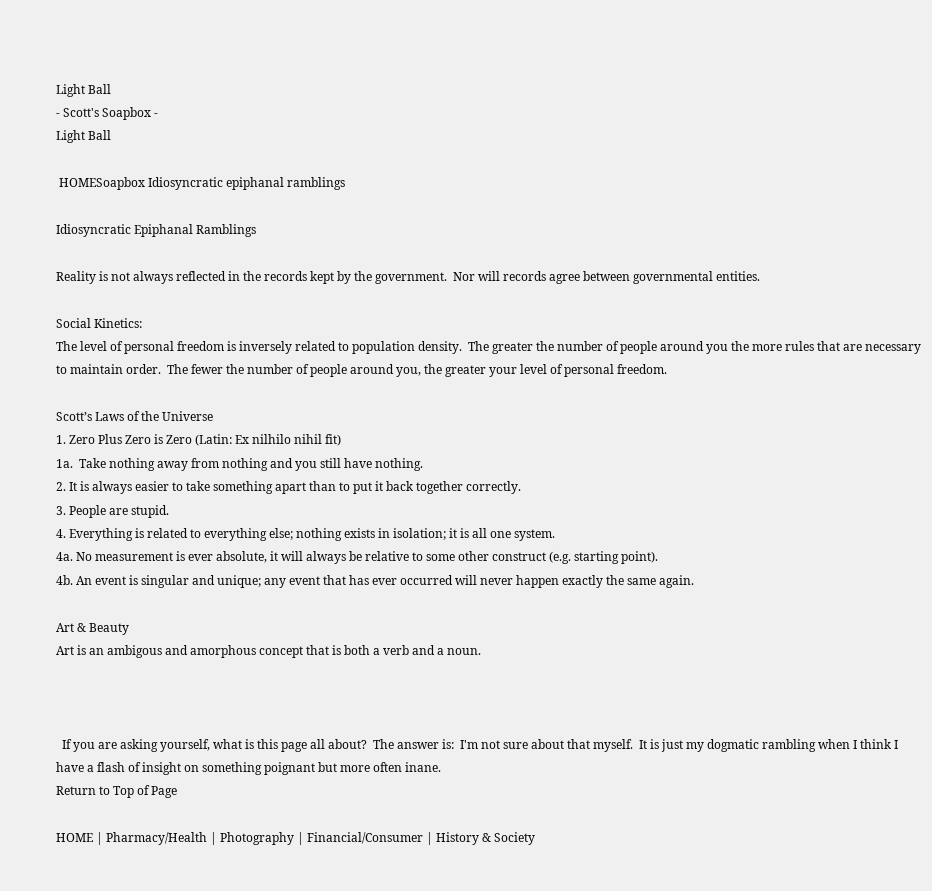Light Ball
- Scott's Soapbox -
Light Ball

 HOMESoapbox Idiosyncratic epiphanal ramblings

Idiosyncratic Epiphanal Ramblings

Reality is not always reflected in the records kept by the government.  Nor will records agree between governmental entities.

Social Kinetics:
The level of personal freedom is inversely related to population density.  The greater the number of people around you the more rules that are necessary to maintain order.  The fewer the number of people around you, the greater your level of personal freedom.

Scott’s Laws of the Universe
1. Zero Plus Zero is Zero (Latin: Ex nilhilo nihil fit)
1a.  Take nothing away from nothing and you still have nothing.
2. It is always easier to take something apart than to put it back together correctly.
3. People are stupid.
4. Everything is related to everything else; nothing exists in isolation; it is all one system.
4a. No measurement is ever absolute, it will always be relative to some other construct (e.g. starting point).
4b. An event is singular and unique; any event that has ever occurred will never happen exactly the same again.

Art & Beauty
Art is an ambigous and amorphous concept that is both a verb and a noun.



  If you are asking yourself, what is this page all about?  The answer is:  I'm not sure about that myself.  It is just my dogmatic rambling when I think I have a flash of insight on something poignant but more often inane.
Return to Top of Page

HOME | Pharmacy/Health | Photography | Financial/Consumer | History & Society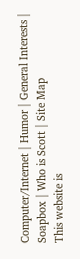Computer/Internet | Humor | General Interests | Soapbox | Who is Scott | Site Map
This website is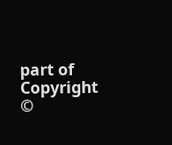part of
Copyright ©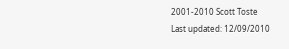2001-2010 Scott Toste
Last updated: 12/09/2010